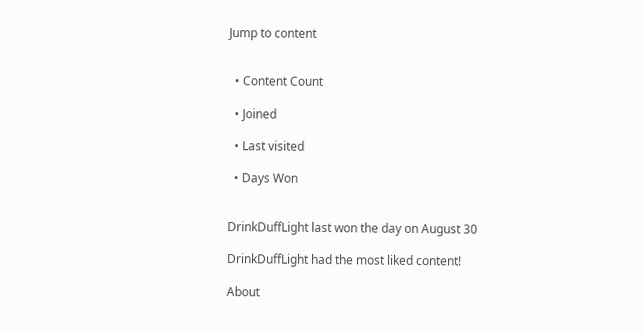Jump to content


  • Content Count

  • Joined

  • Last visited

  • Days Won


DrinkDuffLight last won the day on August 30

DrinkDuffLight had the most liked content!

About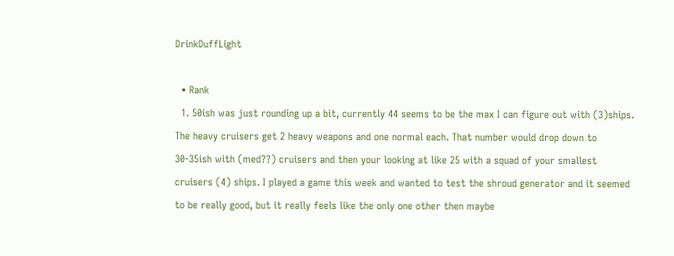DrinkDuffLight

  • Rank
  1. 50ish was just rounding up a bit, currently 44 seems to be the max I can figure out with (3)ships. The heavy cruisers get 2 heavy weapons and one normal each. That number would drop down to 30-35ish with (med??) cruisers and then your looking at like 25 with a squad of your smallest cruisers (4) ships. I played a game this week and wanted to test the shroud generator and it seemed to be really good, but it really feels like the only one other then maybe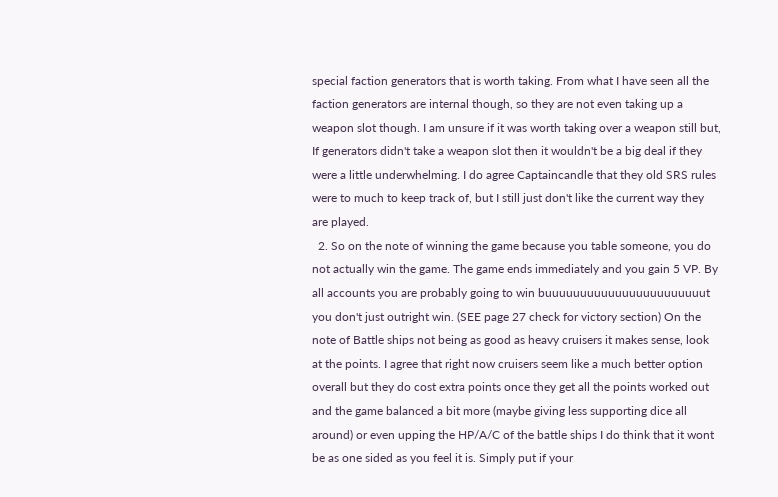special faction generators that is worth taking. From what I have seen all the faction generators are internal though, so they are not even taking up a weapon slot though. I am unsure if it was worth taking over a weapon still but, If generators didn't take a weapon slot then it wouldn't be a big deal if they were a little underwhelming. I do agree Captaincandle that they old SRS rules were to much to keep track of, but I still just don't like the current way they are played.
  2. So on the note of winning the game because you table someone, you do not actually win the game. The game ends immediately and you gain 5 VP. By all accounts you are probably going to win buuuuuuuuuuuuuuuuuuuuuuut you don't just outright win. (SEE page 27 check for victory section) On the note of Battle ships not being as good as heavy cruisers it makes sense, look at the points. I agree that right now cruisers seem like a much better option overall but they do cost extra points once they get all the points worked out and the game balanced a bit more (maybe giving less supporting dice all around) or even upping the HP/A/C of the battle ships I do think that it wont be as one sided as you feel it is. Simply put if your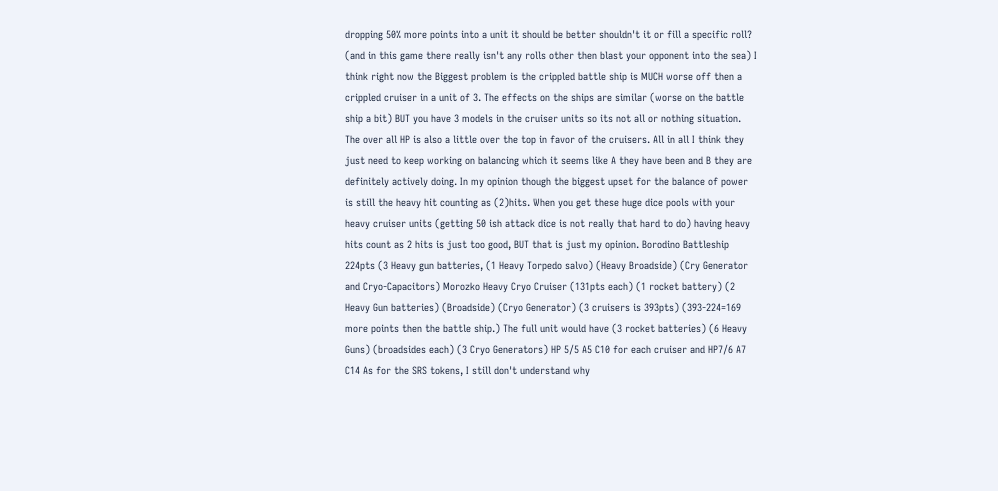dropping 50% more points into a unit it should be better shouldn't it or fill a specific roll? (and in this game there really isn't any rolls other then blast your opponent into the sea) I think right now the Biggest problem is the crippled battle ship is MUCH worse off then a crippled cruiser in a unit of 3. The effects on the ships are similar (worse on the battle ship a bit) BUT you have 3 models in the cruiser units so its not all or nothing situation. The over all HP is also a little over the top in favor of the cruisers. All in all I think they just need to keep working on balancing which it seems like A they have been and B they are definitely actively doing. In my opinion though the biggest upset for the balance of power is still the heavy hit counting as (2)hits. When you get these huge dice pools with your heavy cruiser units (getting 50 ish attack dice is not really that hard to do) having heavy hits count as 2 hits is just too good, BUT that is just my opinion. Borodino Battleship 224pts (3 Heavy gun batteries, (1 Heavy Torpedo salvo) (Heavy Broadside) (Cry Generator and Cryo-Capacitors) Morozko Heavy Cryo Cruiser (131pts each) (1 rocket battery) (2 Heavy Gun batteries) (Broadside) (Cryo Generator) (3 cruisers is 393pts) (393-224=169 more points then the battle ship.) The full unit would have (3 rocket batteries) (6 Heavy Guns) (broadsides each) (3 Cryo Generators) HP 5/5 A5 C10 for each cruiser and HP7/6 A7 C14 As for the SRS tokens, I still don't understand why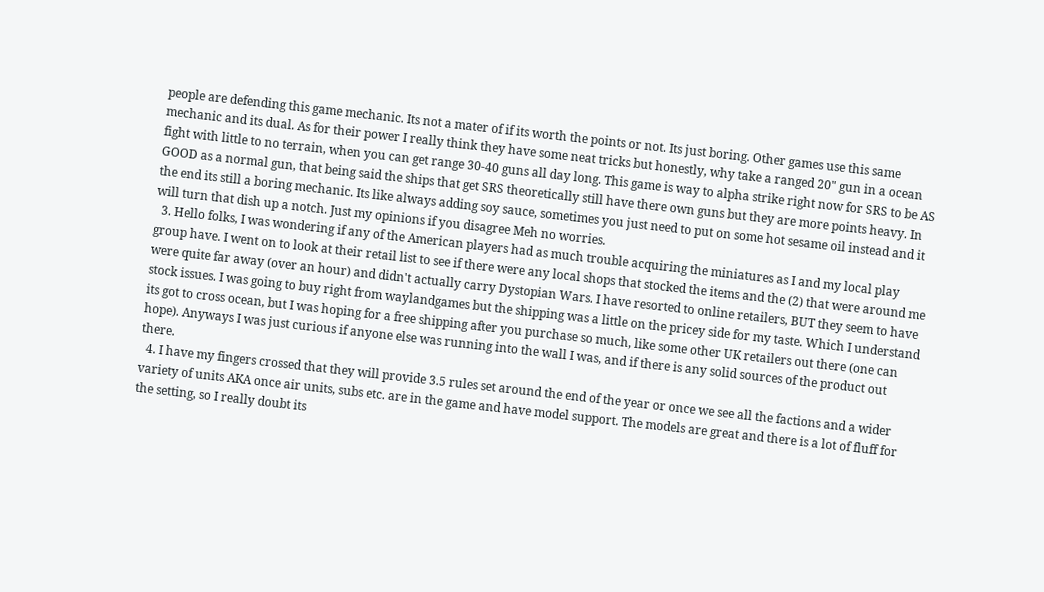people are defending this game mechanic. Its not a mater of if its worth the points or not. Its just boring. Other games use this same mechanic and its dual. As for their power I really think they have some neat tricks but honestly, why take a ranged 20" gun in a ocean fight with little to no terrain, when you can get range 30-40 guns all day long. This game is way to alpha strike right now for SRS to be AS GOOD as a normal gun, that being said the ships that get SRS theoretically still have there own guns but they are more points heavy. In the end its still a boring mechanic. Its like always adding soy sauce, sometimes you just need to put on some hot sesame oil instead and it will turn that dish up a notch. Just my opinions if you disagree Meh no worries.
  3. Hello folks, I was wondering if any of the American players had as much trouble acquiring the miniatures as I and my local play group have. I went on to look at their retail list to see if there were any local shops that stocked the items and the (2) that were around me were quite far away (over an hour) and didn't actually carry Dystopian Wars. I have resorted to online retailers, BUT they seem to have stock issues. I was going to buy right from waylandgames but the shipping was a little on the pricey side for my taste. Which I understand its got to cross ocean, but I was hoping for a free shipping after you purchase so much, like some other UK retailers out there (one can hope). Anyways I was just curious if anyone else was running into the wall I was, and if there is any solid sources of the product out there.
  4. I have my fingers crossed that they will provide 3.5 rules set around the end of the year or once we see all the factions and a wider variety of units AKA once air units, subs etc. are in the game and have model support. The models are great and there is a lot of fluff for the setting, so I really doubt its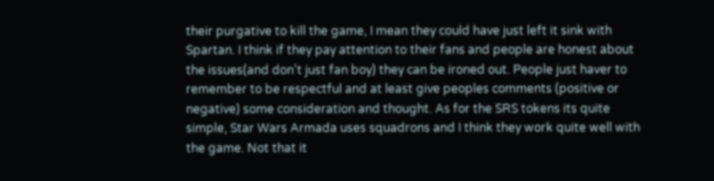their purgative to kill the game, I mean they could have just left it sink with Spartan. I think if they pay attention to their fans and people are honest about the issues(and don't just fan boy) they can be ironed out. People just haver to remember to be respectful and at least give peoples comments (positive or negative) some consideration and thought. As for the SRS tokens its quite simple, Star Wars Armada uses squadrons and I think they work quite well with the game. Not that it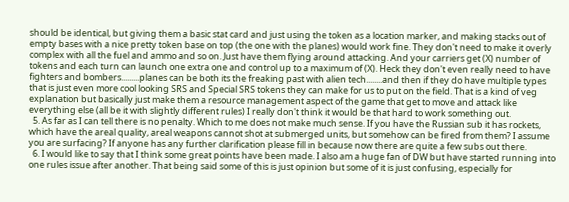should be identical, but giving them a basic stat card and just using the token as a location marker, and making stacks out of empty bases with a nice pretty token base on top (the one with the planes) would work fine. They don't need to make it overly complex with all the fuel and ammo and so on. Just have them flying around attacking. And your carriers get (X) number of tokens and each turn can launch one extra one and control up to a maximum of (X). Heck they don't even really need to have fighters and bombers.........planes can be both its the freaking past with alien tech........and then if they do have multiple types that is just even more cool looking SRS and Special SRS tokens they can make for us to put on the field. That is a kind of veg explanation but basically just make them a resource management aspect of the game that get to move and attack like everything else (all be it with slightly different rules) I really don't think it would be that hard to work something out.
  5. As far as I can tell there is no penalty. Which to me does not make much sense. If you have the Russian sub it has rockets, which have the areal quality, areal weapons cannot shot at submerged units, but somehow can be fired from them? I assume you are surfacing? If anyone has any further clarification please fill in because now there are quite a few subs out there.
  6. I would like to say that I think some great points have been made. I also am a huge fan of DW but have started running into one rules issue after another. That being said some of this is just opinion but some of it is just confusing, especially for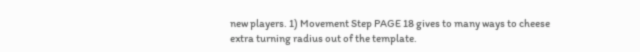new players. 1) Movement Step PAGE 18 gives to many ways to cheese extra turning radius out of the template.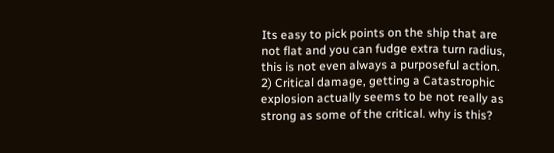Its easy to pick points on the ship that are not flat and you can fudge extra turn radius, this is not even always a purposeful action. 2) Critical damage, getting a Catastrophic explosion actually seems to be not really as strong as some of the critical. why is this?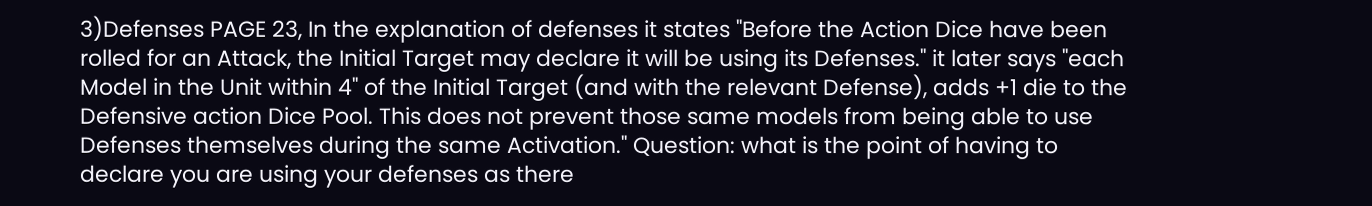3)Defenses PAGE 23, In the explanation of defenses it states "Before the Action Dice have been rolled for an Attack, the Initial Target may declare it will be using its Defenses." it later says "each Model in the Unit within 4" of the Initial Target (and with the relevant Defense), adds +1 die to the Defensive action Dice Pool. This does not prevent those same models from being able to use Defenses themselves during the same Activation." Question: what is the point of having to declare you are using your defenses as there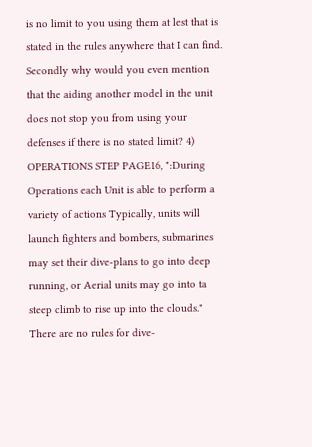is no limit to you using them at lest that is stated in the rules anywhere that I can find. Secondly why would you even mention that the aiding another model in the unit does not stop you from using your defenses if there is no stated limit? 4) OPERATIONS STEP PAGE16, ":During Operations each Unit is able to perform a variety of actions Typically, units will launch fighters and bombers, submarines may set their dive-plans to go into deep running, or Aerial units may go into ta steep climb to rise up into the clouds." There are no rules for dive-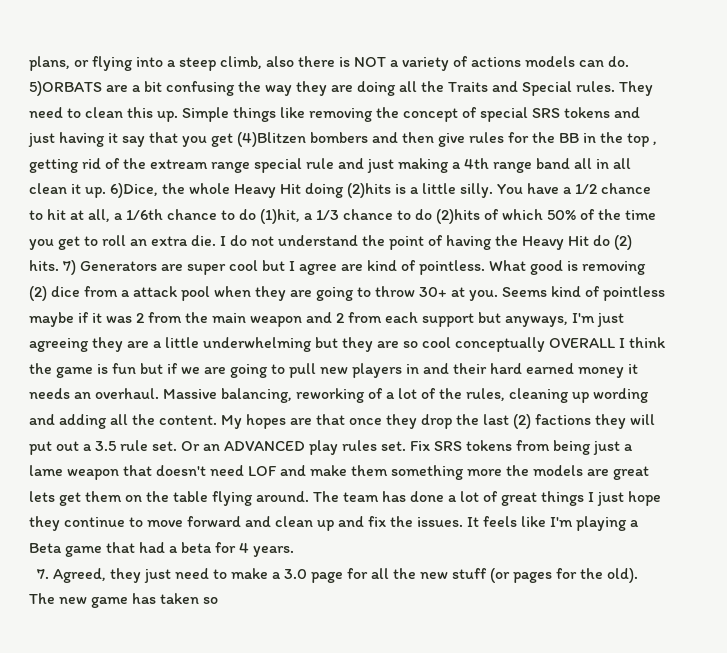plans, or flying into a steep climb, also there is NOT a variety of actions models can do. 5)ORBATS are a bit confusing the way they are doing all the Traits and Special rules. They need to clean this up. Simple things like removing the concept of special SRS tokens and just having it say that you get (4)Blitzen bombers and then give rules for the BB in the top , getting rid of the extream range special rule and just making a 4th range band all in all clean it up. 6)Dice, the whole Heavy Hit doing (2)hits is a little silly. You have a 1/2 chance to hit at all, a 1/6th chance to do (1)hit, a 1/3 chance to do (2)hits of which 50% of the time you get to roll an extra die. I do not understand the point of having the Heavy Hit do (2) hits. 7) Generators are super cool but I agree are kind of pointless. What good is removing (2) dice from a attack pool when they are going to throw 30+ at you. Seems kind of pointless maybe if it was 2 from the main weapon and 2 from each support but anyways, I'm just agreeing they are a little underwhelming but they are so cool conceptually OVERALL I think the game is fun but if we are going to pull new players in and their hard earned money it needs an overhaul. Massive balancing, reworking of a lot of the rules, cleaning up wording and adding all the content. My hopes are that once they drop the last (2) factions they will put out a 3.5 rule set. Or an ADVANCED play rules set. Fix SRS tokens from being just a lame weapon that doesn't need LOF and make them something more the models are great lets get them on the table flying around. The team has done a lot of great things I just hope they continue to move forward and clean up and fix the issues. It feels like I'm playing a Beta game that had a beta for 4 years.
  7. Agreed, they just need to make a 3.0 page for all the new stuff (or pages for the old). The new game has taken so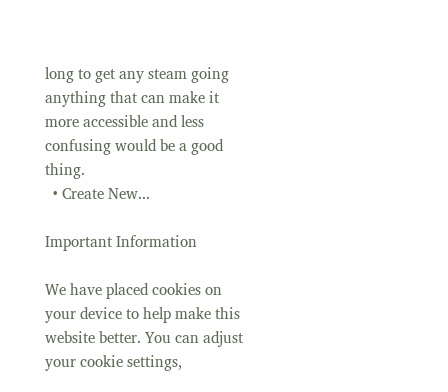long to get any steam going anything that can make it more accessible and less confusing would be a good thing.
  • Create New...

Important Information

We have placed cookies on your device to help make this website better. You can adjust your cookie settings,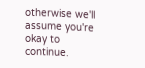otherwise we'll assume you're okay to continue.